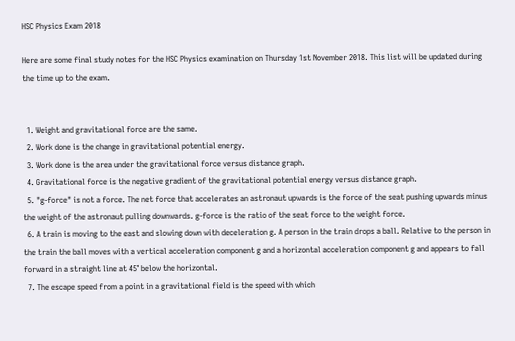HSC Physics Exam 2018

Here are some final study notes for the HSC Physics examination on Thursday 1st November 2018. This list will be updated during the time up to the exam.


  1. Weight and gravitational force are the same.
  2. Work done is the change in gravitational potential energy.
  3. Work done is the area under the gravitational force versus distance graph.
  4. Gravitational force is the negative gradient of the gravitational potential energy versus distance graph.
  5. "g-force" is not a force. The net force that accelerates an astronaut upwards is the force of the seat pushing upwards minus the weight of the astronaut pulling downwards. g-force is the ratio of the seat force to the weight force.
  6. A train is moving to the east and slowing down with deceleration g. A person in the train drops a ball. Relative to the person in the train the ball moves with a vertical acceleration component g and a horizontal acceleration component g and appears to fall forward in a straight line at 45° below the horizontal.
  7. The escape speed from a point in a gravitational field is the speed with which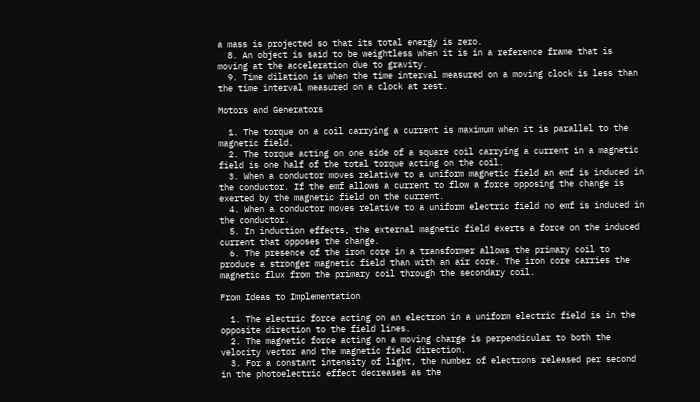a mass is projected so that its total energy is zero.
  8. An object is said to be weightless when it is in a reference frame that is moving at the acceleration due to gravity.
  9. Time dilation is when the time interval measured on a moving clock is less than the time interval measured on a clock at rest.

Motors and Generators

  1. The torque on a coil carrying a current is maximum when it is parallel to the magnetic field.
  2. The torque acting on one side of a square coil carrying a current in a magnetic field is one half of the total torque acting on the coil.
  3. When a conductor moves relative to a uniform magnetic field an emf is induced in the conductor. If the emf allows a current to flow a force opposing the change is exerted by the magnetic field on the current.
  4. When a conductor moves relative to a uniform electric field no emf is induced in the conductor.
  5. In induction effects, the external magnetic field exerts a force on the induced current that opposes the change.
  6. The presence of the iron core in a transformer allows the primary coil to produce a stronger magnetic field than with an air core. The iron core carries the magnetic flux from the primary coil through the secondary coil.

From Ideas to Implementation

  1. The electric force acting on an electron in a uniform electric field is in the opposite direction to the field lines.
  2. The magnetic force acting on a moving charge is perpendicular to both the velocity vector and the magnetic field direction.
  3. For a constant intensity of light, the number of electrons released per second in the photoelectric effect decreases as the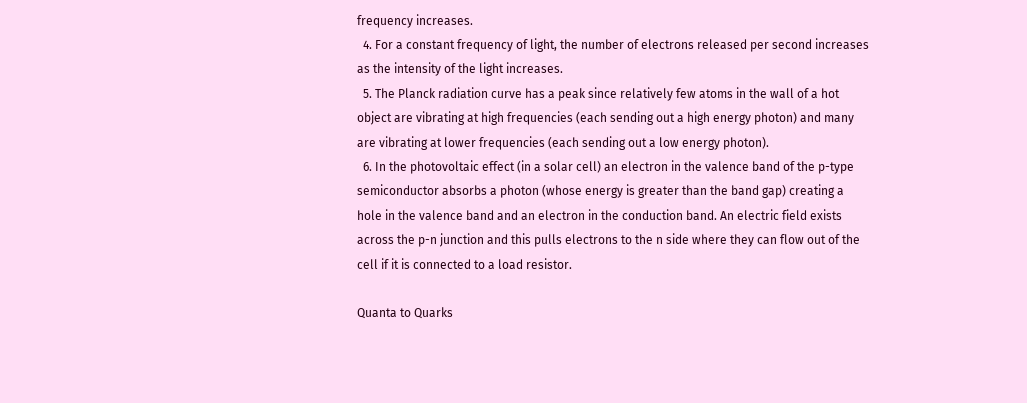frequency increases.
  4. For a constant frequency of light, the number of electrons released per second increases as the intensity of the light increases.
  5. The Planck radiation curve has a peak since relatively few atoms in the wall of a hot object are vibrating at high frequencies (each sending out a high energy photon) and many are vibrating at lower frequencies (each sending out a low energy photon).
  6. In the photovoltaic effect (in a solar cell) an electron in the valence band of the p-type semiconductor absorbs a photon (whose energy is greater than the band gap) creating a hole in the valence band and an electron in the conduction band. An electric field exists across the p-n junction and this pulls electrons to the n side where they can flow out of the cell if it is connected to a load resistor.

Quanta to Quarks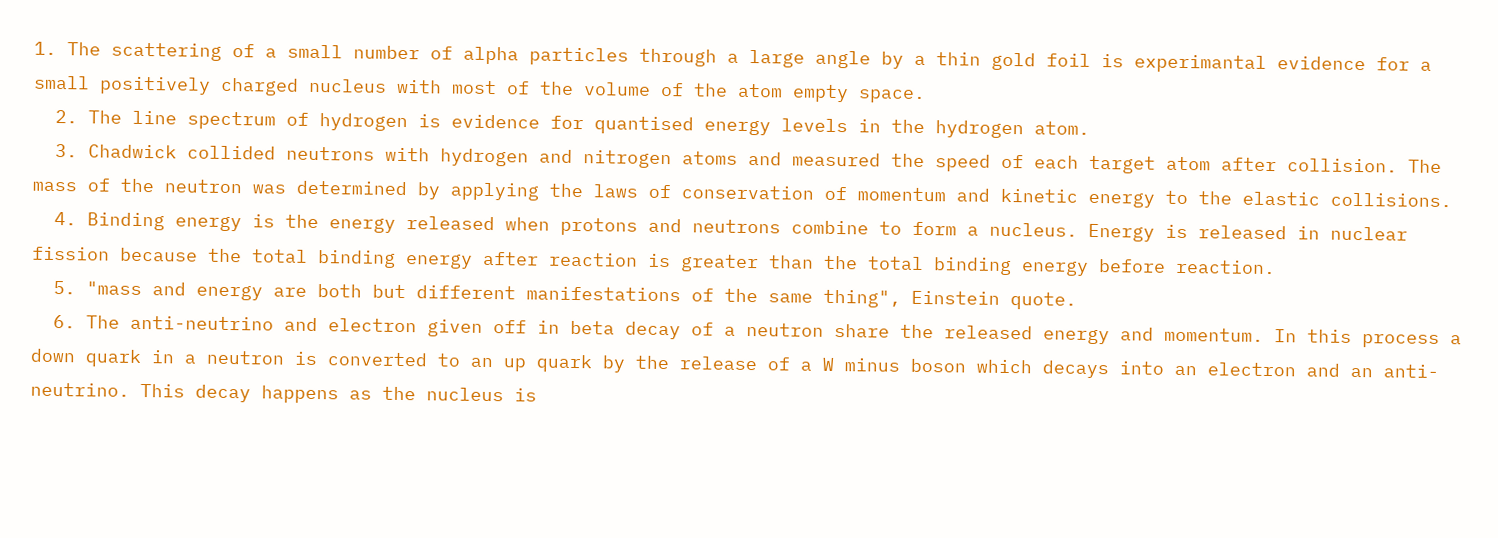1. The scattering of a small number of alpha particles through a large angle by a thin gold foil is experimantal evidence for a small positively charged nucleus with most of the volume of the atom empty space.
  2. The line spectrum of hydrogen is evidence for quantised energy levels in the hydrogen atom.
  3. Chadwick collided neutrons with hydrogen and nitrogen atoms and measured the speed of each target atom after collision. The mass of the neutron was determined by applying the laws of conservation of momentum and kinetic energy to the elastic collisions.
  4. Binding energy is the energy released when protons and neutrons combine to form a nucleus. Energy is released in nuclear fission because the total binding energy after reaction is greater than the total binding energy before reaction.
  5. "mass and energy are both but different manifestations of the same thing", Einstein quote.
  6. The anti-neutrino and electron given off in beta decay of a neutron share the released energy and momentum. In this process a down quark in a neutron is converted to an up quark by the release of a W minus boson which decays into an electron and an anti-neutrino. This decay happens as the nucleus is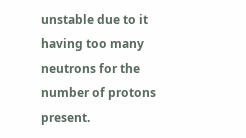unstable due to it having too many neutrons for the number of protons present.